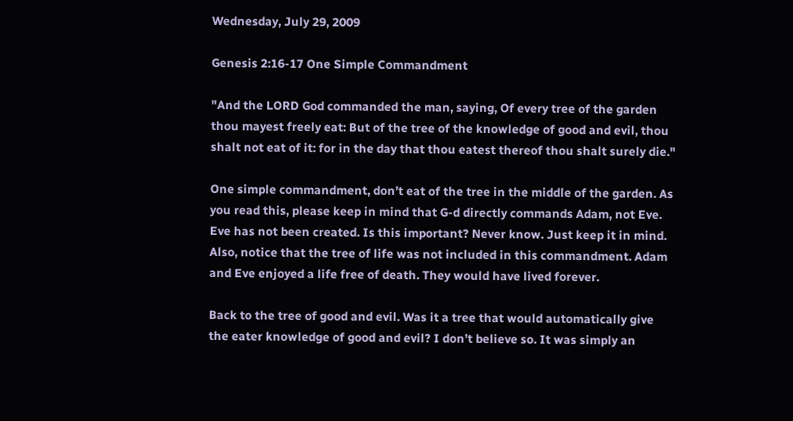Wednesday, July 29, 2009

Genesis 2:16-17 One Simple Commandment

"And the LORD God commanded the man, saying, Of every tree of the garden thou mayest freely eat: But of the tree of the knowledge of good and evil, thou shalt not eat of it: for in the day that thou eatest thereof thou shalt surely die."

One simple commandment, don’t eat of the tree in the middle of the garden. As you read this, please keep in mind that G-d directly commands Adam, not Eve. Eve has not been created. Is this important? Never know. Just keep it in mind. Also, notice that the tree of life was not included in this commandment. Adam and Eve enjoyed a life free of death. They would have lived forever.

Back to the tree of good and evil. Was it a tree that would automatically give the eater knowledge of good and evil? I don’t believe so. It was simply an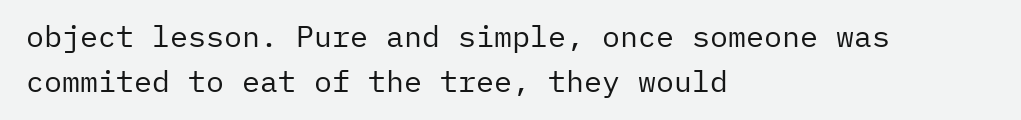object lesson. Pure and simple, once someone was commited to eat of the tree, they would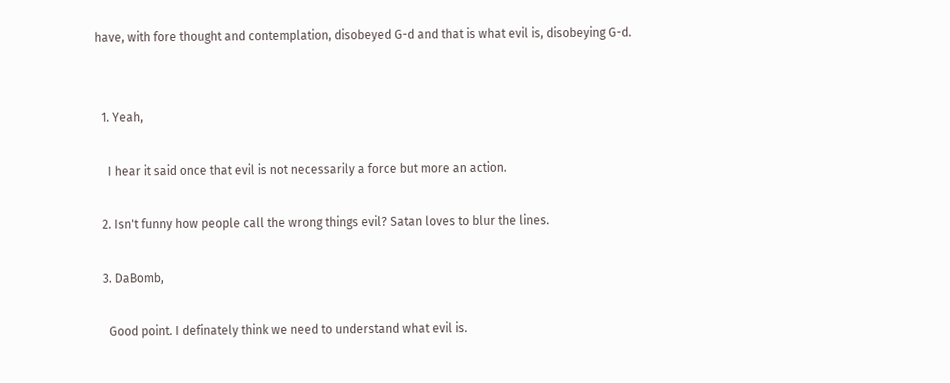have, with fore thought and contemplation, disobeyed G-d and that is what evil is, disobeying G-d.


  1. Yeah,

    I hear it said once that evil is not necessarily a force but more an action.

  2. Isn't funny how people call the wrong things evil? Satan loves to blur the lines.

  3. DaBomb,

    Good point. I definately think we need to understand what evil is.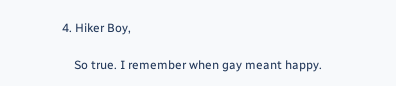4. Hiker Boy,

    So true. I remember when gay meant happy.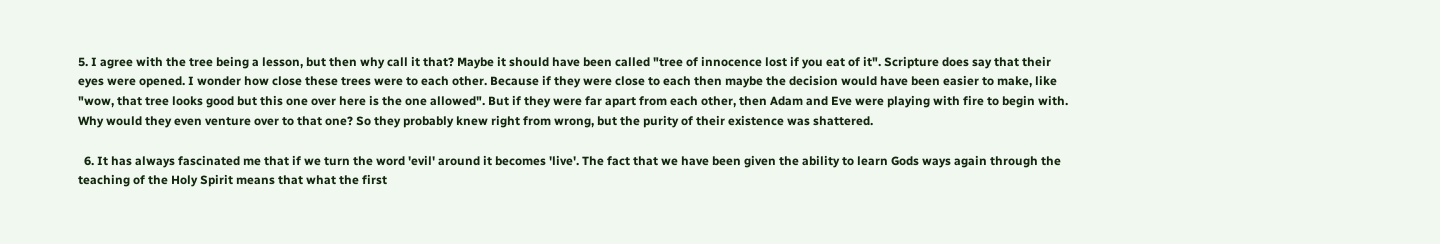5. I agree with the tree being a lesson, but then why call it that? Maybe it should have been called "tree of innocence lost if you eat of it". Scripture does say that their eyes were opened. I wonder how close these trees were to each other. Because if they were close to each then maybe the decision would have been easier to make, like "wow, that tree looks good but this one over here is the one allowed". But if they were far apart from each other, then Adam and Eve were playing with fire to begin with. Why would they even venture over to that one? So they probably knew right from wrong, but the purity of their existence was shattered.

  6. It has always fascinated me that if we turn the word 'evil' around it becomes 'live'. The fact that we have been given the ability to learn Gods ways again through the teaching of the Holy Spirit means that what the first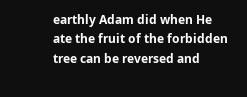earthly Adam did when He ate the fruit of the forbidden tree can be reversed and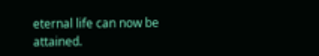eternal life can now be attained.